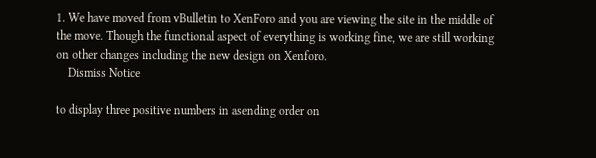1. We have moved from vBulletin to XenForo and you are viewing the site in the middle of the move. Though the functional aspect of everything is working fine, we are still working on other changes including the new design on Xenforo.
    Dismiss Notice

to display three positive numbers in asending order on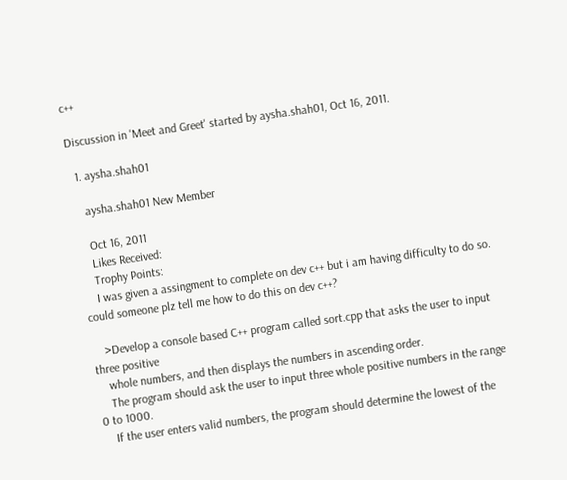c++

Discussion in 'Meet and Greet' started by aysha.shah01, Oct 16, 2011.

  1. aysha.shah01

    aysha.shah01 New Member

    Oct 16, 2011
    Likes Received:
    Trophy Points:
    I was given a assingment to complete on dev c++ but i am having difficulty to do so. could someone plz tell me how to do this on dev c++?

    >Develop a console based C++ program called sort.cpp that asks the user to input three positive
    whole numbers, and then displays the numbers in ascending order.
    The program should ask the user to input three whole positive numbers in the range 0 to 1000.
    If the user enters valid numbers, the program should determine the lowest of the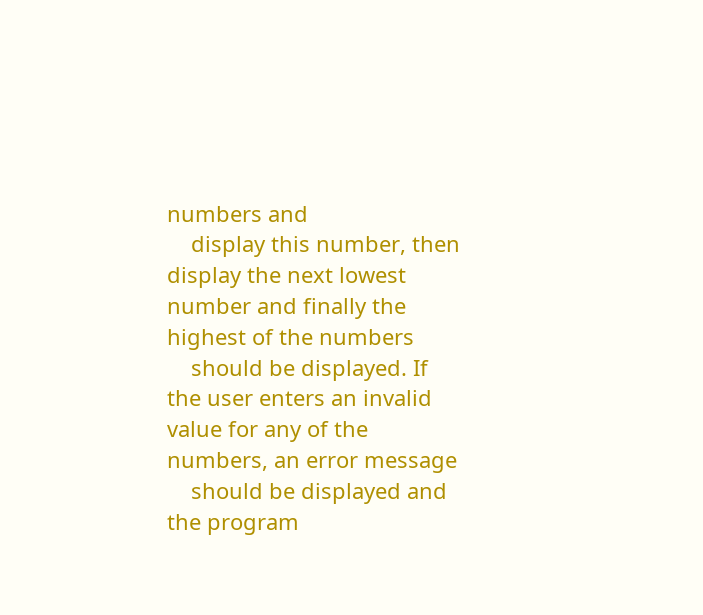numbers and
    display this number, then display the next lowest number and finally the highest of the numbers
    should be displayed. If the user enters an invalid value for any of the numbers, an error message
    should be displayed and the program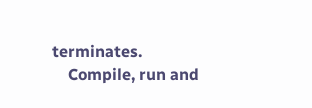terminates.
    Compile, run and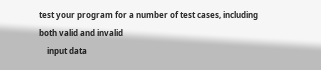test your program for a number of test cases, including both valid and invalid
    input data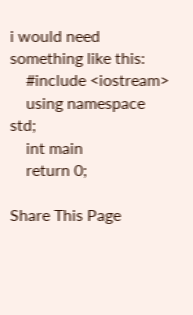i would need something like this:
    #include <iostream>
    using namespace std;
    int main
    return 0;

Share This Page